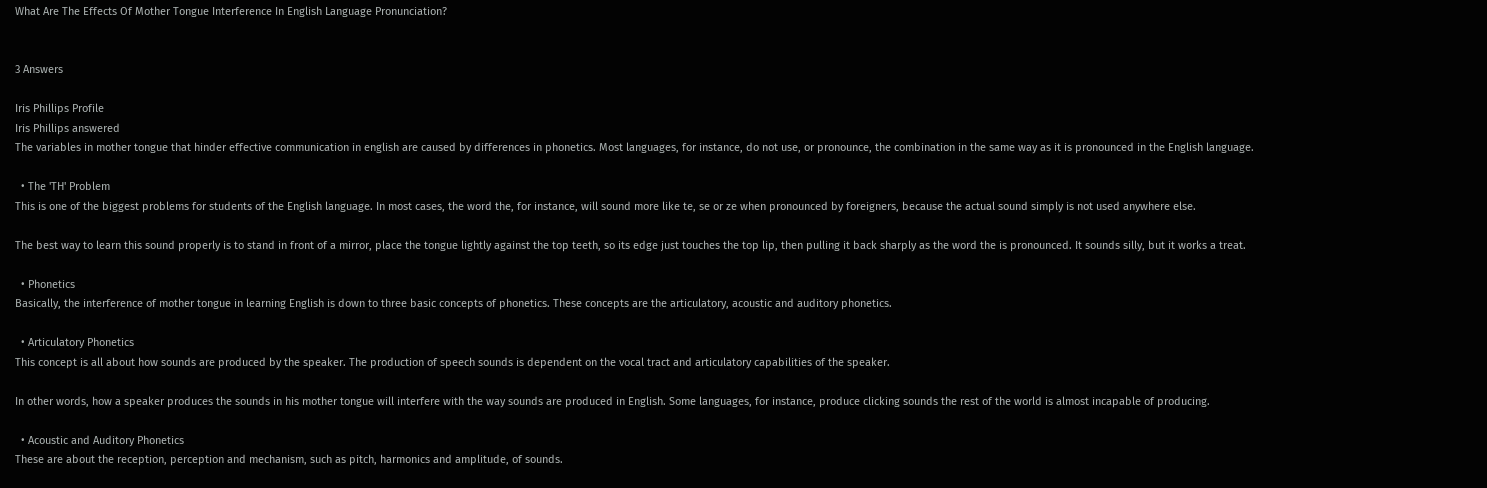What Are The Effects Of Mother Tongue Interference In English Language Pronunciation?


3 Answers

Iris Phillips Profile
Iris Phillips answered
The variables in mother tongue that hinder effective communication in english are caused by differences in phonetics. Most languages, for instance, do not use, or pronounce, the combination in the same way as it is pronounced in the English language.

  • The 'TH' Problem
This is one of the biggest problems for students of the English language. In most cases, the word the, for instance, will sound more like te, se or ze when pronounced by foreigners, because the actual sound simply is not used anywhere else.

The best way to learn this sound properly is to stand in front of a mirror, place the tongue lightly against the top teeth, so its edge just touches the top lip, then pulling it back sharply as the word the is pronounced. It sounds silly, but it works a treat.

  • Phonetics
Basically, the interference of mother tongue in learning English is down to three basic concepts of phonetics. These concepts are the articulatory, acoustic and auditory phonetics.

  • Articulatory Phonetics
This concept is all about how sounds are produced by the speaker. The production of speech sounds is dependent on the vocal tract and articulatory capabilities of the speaker.

In other words, how a speaker produces the sounds in his mother tongue will interfere with the way sounds are produced in English. Some languages, for instance, produce clicking sounds the rest of the world is almost incapable of producing.

  • Acoustic and Auditory Phonetics
These are about the reception, perception and mechanism, such as pitch, harmonics and amplitude, of sounds.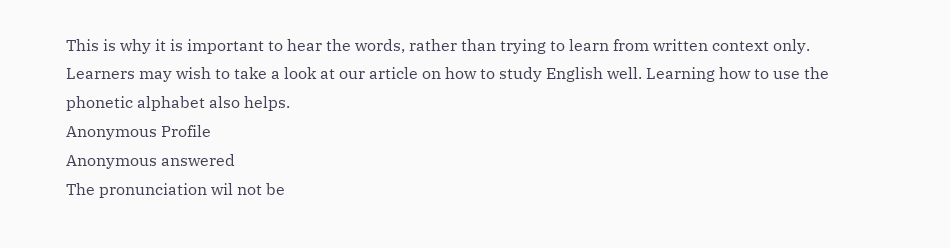This is why it is important to hear the words, rather than trying to learn from written context only. Learners may wish to take a look at our article on how to study English well. Learning how to use the phonetic alphabet also helps.
Anonymous Profile
Anonymous answered
The pronunciation wil not be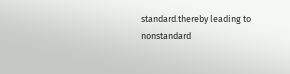standard.thereby leading to nonstandard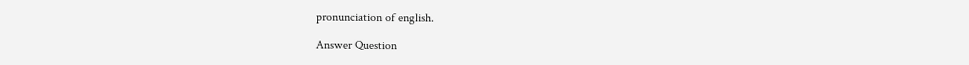pronunciation of english.

Answer Question